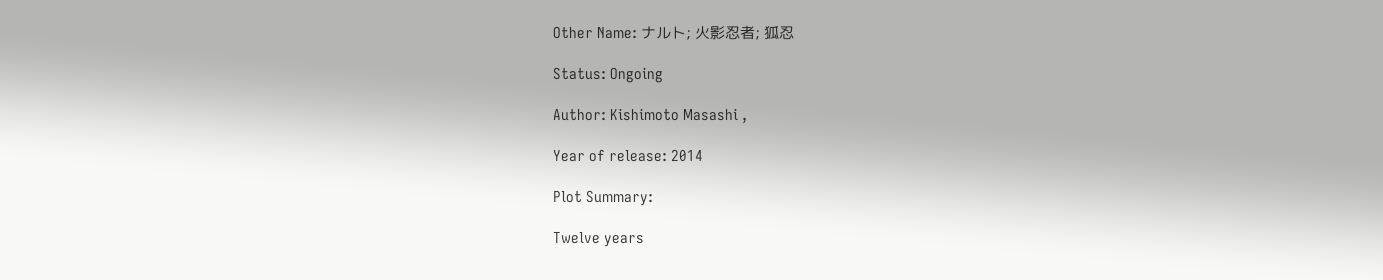Other Name: ナルト; 火影忍者; 狐忍

Status: Ongoing

Author: Kishimoto Masashi ,

Year of release: 2014

Plot Summary:

Twelve years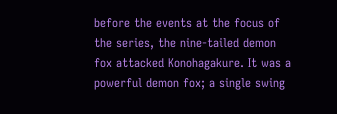before the events at the focus of the series, the nine-tailed demon fox attacked Konohagakure. It was a powerful demon fox; a single swing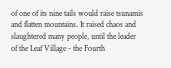of one of its nine tails would raise tsunamis and flatten mountains. It raised chaos and slaughtered many people, until the leader of the Leaf Village - the Fourth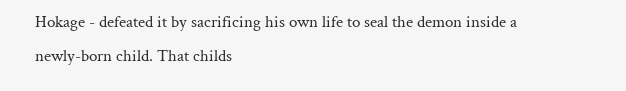Hokage - defeated it by sacrificing his own life to seal the demon inside a newly-born child. That childs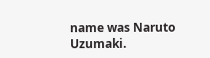name was Naruto Uzumaki.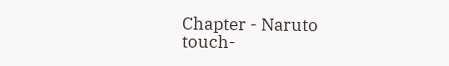Chapter - Naruto
touch-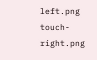left.png touch-right.png